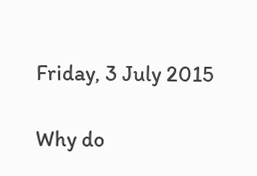Friday, 3 July 2015

Why do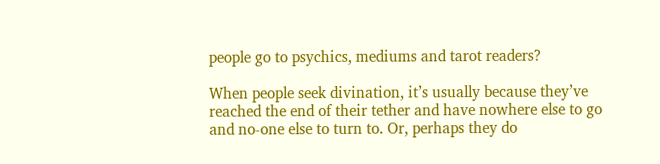people go to psychics, mediums and tarot readers?

When people seek divination, it’s usually because they’ve reached the end of their tether and have nowhere else to go and no-one else to turn to. Or, perhaps they do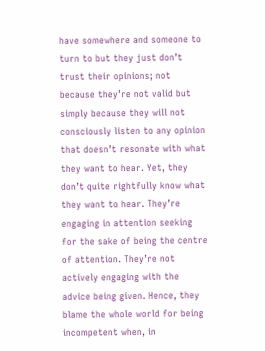have somewhere and someone to turn to but they just don’t trust their opinions; not because they’re not valid but simply because they will not consciously listen to any opinion that doesn’t resonate with what they want to hear. Yet, they don’t quite rightfully know what they want to hear. They’re engaging in attention seeking for the sake of being the centre of attention. They’re not actively engaging with the advice being given. Hence, they blame the whole world for being incompetent when, in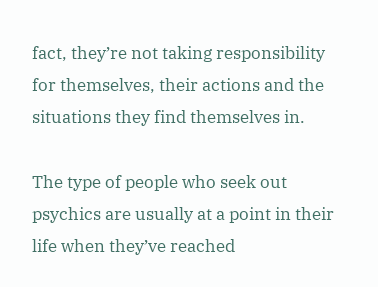fact, they’re not taking responsibility for themselves, their actions and the situations they find themselves in.

The type of people who seek out psychics are usually at a point in their life when they’ve reached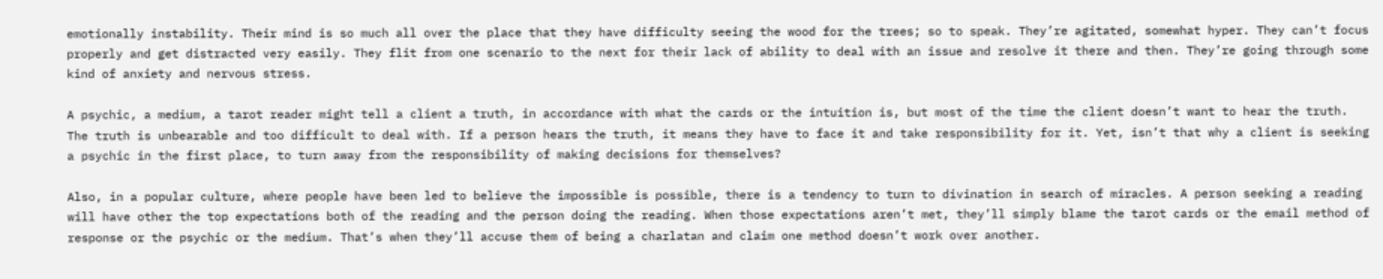emotionally instability. Their mind is so much all over the place that they have difficulty seeing the wood for the trees; so to speak. They’re agitated, somewhat hyper. They can’t focus properly and get distracted very easily. They flit from one scenario to the next for their lack of ability to deal with an issue and resolve it there and then. They’re going through some kind of anxiety and nervous stress.

A psychic, a medium, a tarot reader might tell a client a truth, in accordance with what the cards or the intuition is, but most of the time the client doesn’t want to hear the truth. The truth is unbearable and too difficult to deal with. If a person hears the truth, it means they have to face it and take responsibility for it. Yet, isn’t that why a client is seeking a psychic in the first place, to turn away from the responsibility of making decisions for themselves?

Also, in a popular culture, where people have been led to believe the impossible is possible, there is a tendency to turn to divination in search of miracles. A person seeking a reading will have other the top expectations both of the reading and the person doing the reading. When those expectations aren’t met, they’ll simply blame the tarot cards or the email method of response or the psychic or the medium. That’s when they’ll accuse them of being a charlatan and claim one method doesn’t work over another.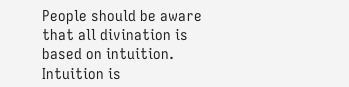People should be aware that all divination is based on intuition. Intuition is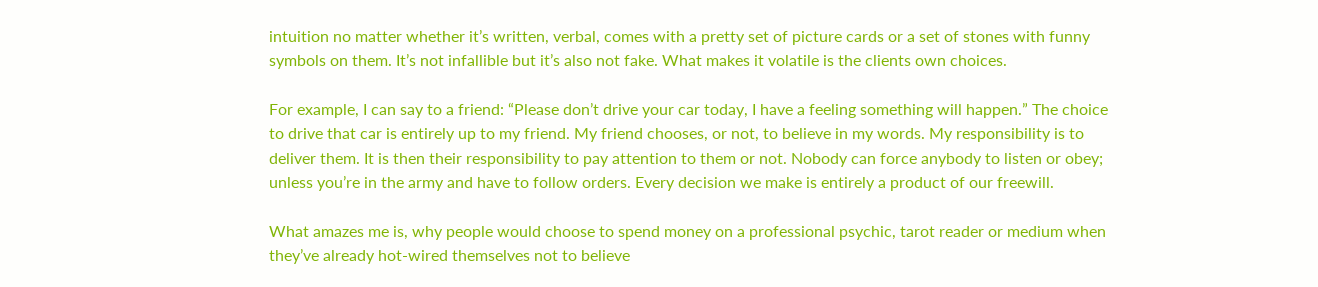intuition no matter whether it’s written, verbal, comes with a pretty set of picture cards or a set of stones with funny symbols on them. It’s not infallible but it’s also not fake. What makes it volatile is the clients own choices.

For example, I can say to a friend: “Please don’t drive your car today, I have a feeling something will happen.” The choice to drive that car is entirely up to my friend. My friend chooses, or not, to believe in my words. My responsibility is to deliver them. It is then their responsibility to pay attention to them or not. Nobody can force anybody to listen or obey; unless you’re in the army and have to follow orders. Every decision we make is entirely a product of our freewill.

What amazes me is, why people would choose to spend money on a professional psychic, tarot reader or medium when they’ve already hot-wired themselves not to believe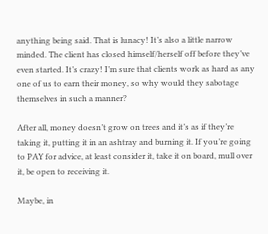anything being said. That is lunacy! It’s also a little narrow minded. The client has closed himself/herself off before they’ve even started. It’s crazy! I’m sure that clients work as hard as any one of us to earn their money, so why would they sabotage themselves in such a manner?

After all, money doesn’t grow on trees and it’s as if they’re taking it, putting it in an ashtray and burning it. If you’re going to PAY for advice, at least consider it, take it on board, mull over it, be open to receiving it.

Maybe, in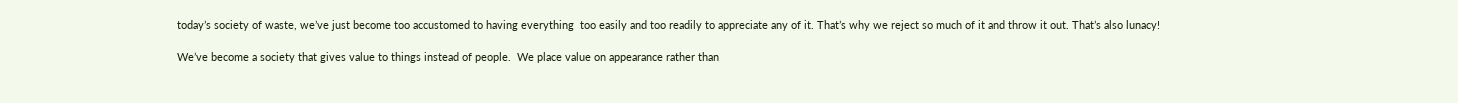today’s society of waste, we’ve just become too accustomed to having everything  too easily and too readily to appreciate any of it. That’s why we reject so much of it and throw it out. That’s also lunacy!

We’ve become a society that gives value to things instead of people.  We place value on appearance rather than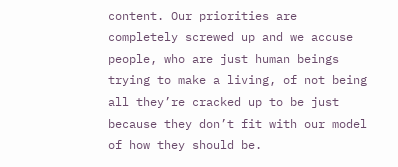content. Our priorities are completely screwed up and we accuse people, who are just human beings trying to make a living, of not being all they’re cracked up to be just because they don’t fit with our model of how they should be.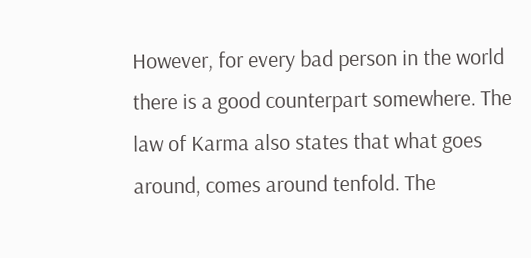However, for every bad person in the world there is a good counterpart somewhere. The law of Karma also states that what goes around, comes around tenfold. The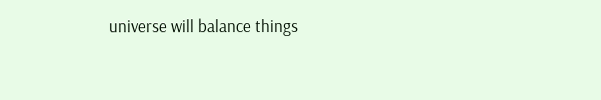universe will balance things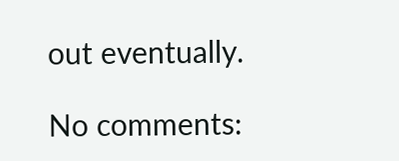out eventually.

No comments: